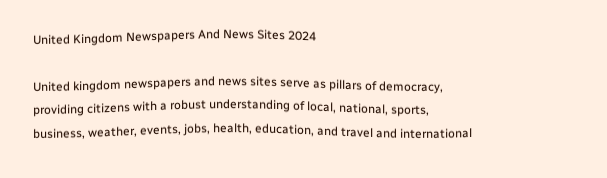United Kingdom Newspapers And News Sites 2024

United kingdom newspapers and news sites serve as pillars of democracy, providing citizens with a robust understanding of local, national, sports, business, weather, events, jobs, health, education, and travel and international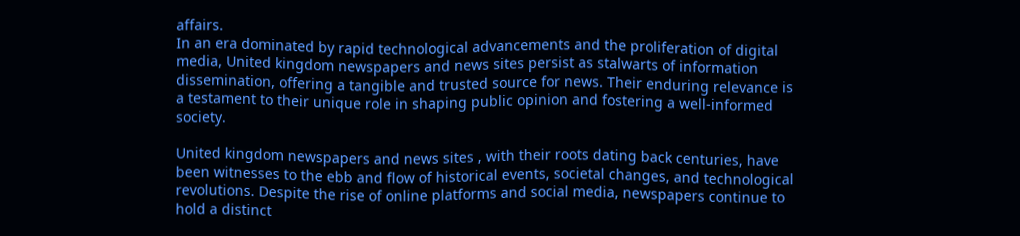affairs.
In an era dominated by rapid technological advancements and the proliferation of digital media, United kingdom newspapers and news sites persist as stalwarts of information dissemination, offering a tangible and trusted source for news. Their enduring relevance is a testament to their unique role in shaping public opinion and fostering a well-informed society.

United kingdom newspapers and news sites , with their roots dating back centuries, have been witnesses to the ebb and flow of historical events, societal changes, and technological revolutions. Despite the rise of online platforms and social media, newspapers continue to hold a distinct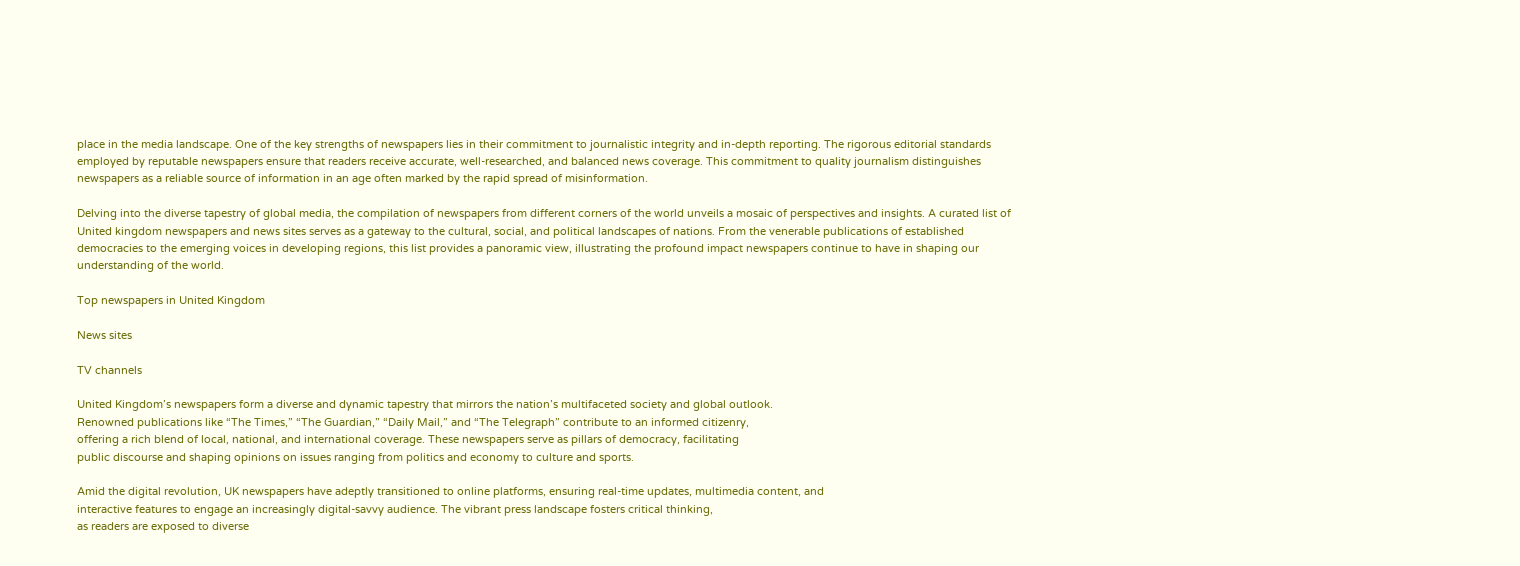place in the media landscape. One of the key strengths of newspapers lies in their commitment to journalistic integrity and in-depth reporting. The rigorous editorial standards employed by reputable newspapers ensure that readers receive accurate, well-researched, and balanced news coverage. This commitment to quality journalism distinguishes newspapers as a reliable source of information in an age often marked by the rapid spread of misinformation.

Delving into the diverse tapestry of global media, the compilation of newspapers from different corners of the world unveils a mosaic of perspectives and insights. A curated list of United kingdom newspapers and news sites serves as a gateway to the cultural, social, and political landscapes of nations. From the venerable publications of established democracies to the emerging voices in developing regions, this list provides a panoramic view, illustrating the profound impact newspapers continue to have in shaping our understanding of the world.

Top newspapers in United Kingdom

News sites

TV channels

United Kingdom’s newspapers form a diverse and dynamic tapestry that mirrors the nation’s multifaceted society and global outlook.
Renowned publications like “The Times,” “The Guardian,” “Daily Mail,” and “The Telegraph” contribute to an informed citizenry,
offering a rich blend of local, national, and international coverage. These newspapers serve as pillars of democracy, facilitating
public discourse and shaping opinions on issues ranging from politics and economy to culture and sports.

Amid the digital revolution, UK newspapers have adeptly transitioned to online platforms, ensuring real-time updates, multimedia content, and
interactive features to engage an increasingly digital-savvy audience. The vibrant press landscape fosters critical thinking,
as readers are exposed to diverse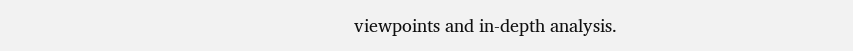viewpoints and in-depth analysis.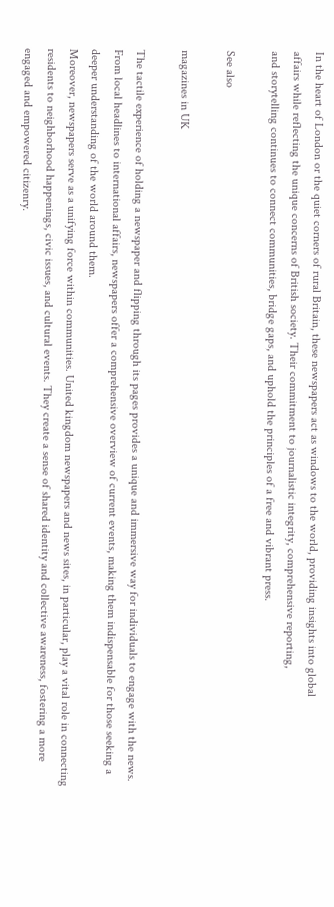In the heart of London or the quiet corners of rural Britain, these newspapers act as windows to the world, providing insights into global
affairs while reflecting the unique concerns of British society. Their commitment to journalistic integrity, comprehensive reporting,
and storytelling continues to connect communities, bridge gaps, and uphold the principles of a free and vibrant press.

See also

magazines in UK

The tactile experience of holding a newspaper and flipping through its pages provides a unique and immersive way for individuals to engage with the news. From local headlines to international affairs, newspapers offer a comprehensive overview of current events, making them indispensable for those seeking a deeper understanding of the world around them.
Moreover, newspapers serve as a unifying force within communities. United kingdom newspapers and news sites, in particular, play a vital role in connecting residents to neighborhood happenings, civic issues, and cultural events. They create a sense of shared identity and collective awareness, fostering a more engaged and empowered citizenry.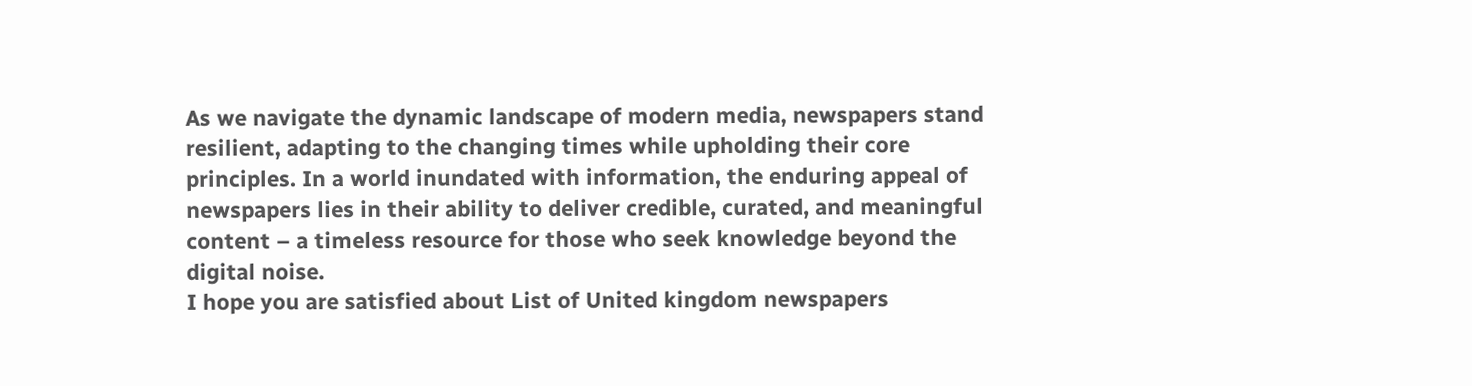As we navigate the dynamic landscape of modern media, newspapers stand resilient, adapting to the changing times while upholding their core principles. In a world inundated with information, the enduring appeal of newspapers lies in their ability to deliver credible, curated, and meaningful content – a timeless resource for those who seek knowledge beyond the digital noise.
I hope you are satisfied about List of United kingdom newspapers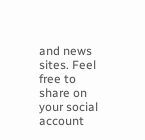and news sites. Feel free to share on your social account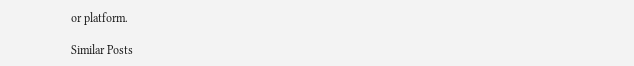or platform.

Similar Posts